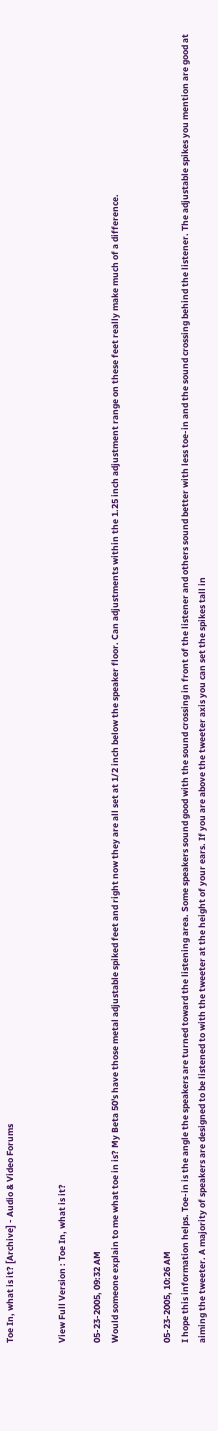Toe In, what is it? [Archive] - Audio & Video Forums


View Full Version : Toe In, what is it?

05-23-2005, 09:32 AM
Would someone explain to me what toe in is? My Beta 50's have those metal adjustable spiked feet and right now they are all set at 1/2 inch below the speaker floor. Can adjustments within the 1.25 inch adjustment range on these feet really make much of a difference.


05-23-2005, 10:26 AM
I hope this information helps. Toe-in is the angle the speakers are turned toward the listening area. Some speakers sound good with the sound crossing in front of the listener and others sound better with less toe-in and the sound crossing behind the listener. The adjustable spikes you mention are good at aiming the tweeter. A majority of speakers are designed to be listened to with the tweeter at the height of your ears. If you are above the tweeter axis you can set the spikes tall in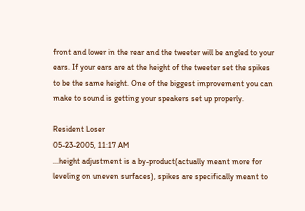front and lower in the rear and the tweeter will be angled to your ears. If your ears are at the height of the tweeter set the spikes to be the same height. One of the biggest improvement you can make to sound is getting your speakers set up properly.

Resident Loser
05-23-2005, 11:17 AM
...height adjustment is a by-product(actually meant more for leveling on uneven surfaces), spikes are specifically meant to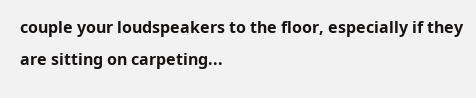couple your loudspeakers to the floor, especially if they are sitting on carpeting...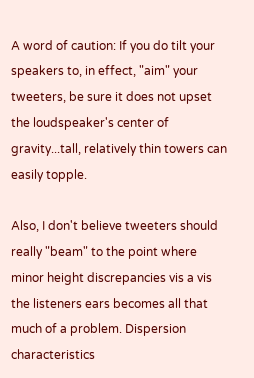A word of caution: If you do tilt your speakers to, in effect, "aim" your tweeters, be sure it does not upset the loudspeaker's center of gravity...tall, relatively thin towers can easily topple.

Also, I don't believe tweeters should really "beam" to the point where minor height discrepancies vis a vis the listeners ears becomes all that much of a problem. Dispersion characteristics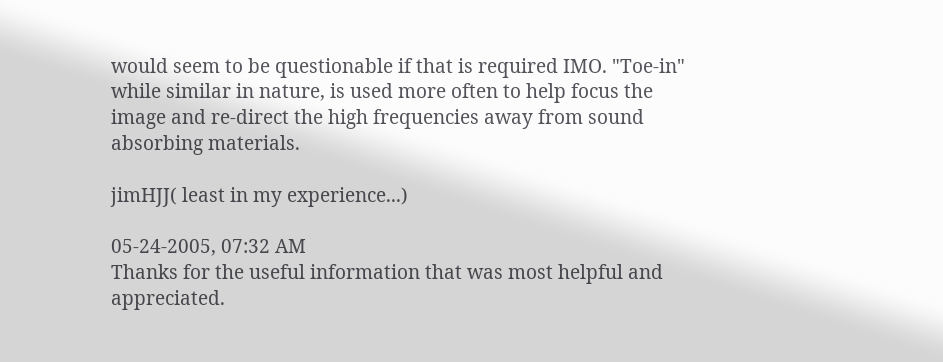would seem to be questionable if that is required IMO. "Toe-in" while similar in nature, is used more often to help focus the image and re-direct the high frequencies away from sound absorbing materials.

jimHJJ( least in my experience...)

05-24-2005, 07:32 AM
Thanks for the useful information that was most helpful and appreciated.